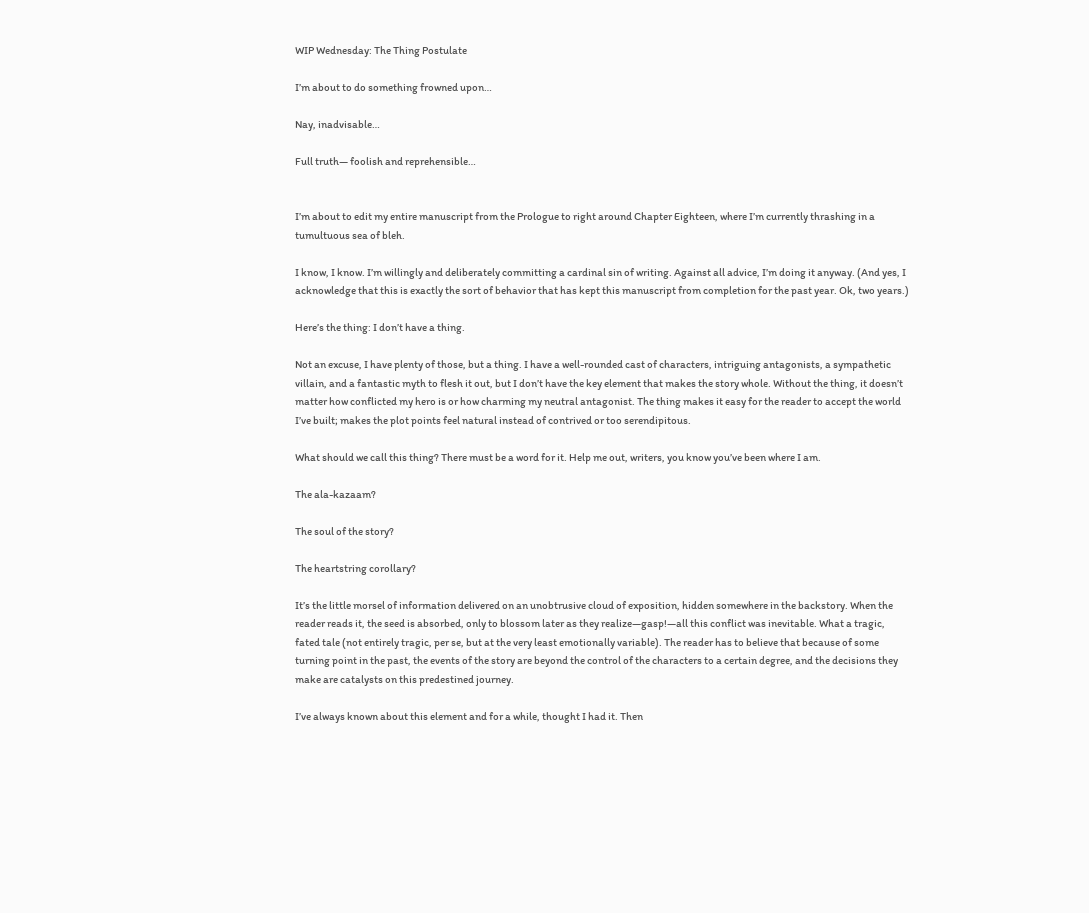WIP Wednesday: The Thing Postulate

I’m about to do something frowned upon…

Nay, inadvisable…

Full truth— foolish and reprehensible…


I’m about to edit my entire manuscript from the Prologue to right around Chapter Eighteen, where I’m currently thrashing in a tumultuous sea of bleh.

I know, I know. I’m willingly and deliberately committing a cardinal sin of writing. Against all advice, I’m doing it anyway. (And yes, I acknowledge that this is exactly the sort of behavior that has kept this manuscript from completion for the past year. Ok, two years.)

Here’s the thing: I don’t have a thing.

Not an excuse, I have plenty of those, but a thing. I have a well-rounded cast of characters, intriguing antagonists, a sympathetic villain, and a fantastic myth to flesh it out, but I don’t have the key element that makes the story whole. Without the thing, it doesn’t matter how conflicted my hero is or how charming my neutral antagonist. The thing makes it easy for the reader to accept the world I’ve built; makes the plot points feel natural instead of contrived or too serendipitous.

What should we call this thing? There must be a word for it. Help me out, writers, you know you’ve been where I am.

The ala-kazaam?

The soul of the story?

The heartstring corollary?

It’s the little morsel of information delivered on an unobtrusive cloud of exposition, hidden somewhere in the backstory. When the reader reads it, the seed is absorbed, only to blossom later as they realize—gasp!—all this conflict was inevitable. What a tragic, fated tale (not entirely tragic, per se, but at the very least emotionally variable). The reader has to believe that because of some turning point in the past, the events of the story are beyond the control of the characters to a certain degree, and the decisions they make are catalysts on this predestined journey.

I’ve always known about this element and for a while, thought I had it. Then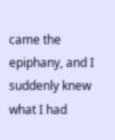came the epiphany, and I suddenly knew what I had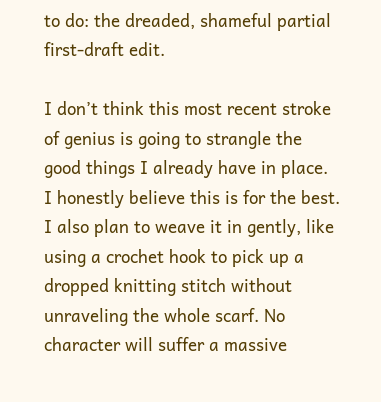to do: the dreaded, shameful partial first-draft edit.

I don’t think this most recent stroke of genius is going to strangle the good things I already have in place. I honestly believe this is for the best. I also plan to weave it in gently, like using a crochet hook to pick up a dropped knitting stitch without unraveling the whole scarf. No character will suffer a massive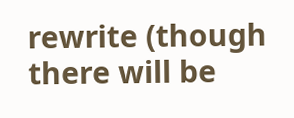rewrite (though there will be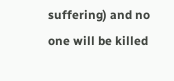suffering) and no one will be killed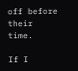off before their time.

If I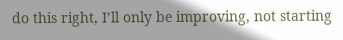do this right, I’ll only be improving, not starting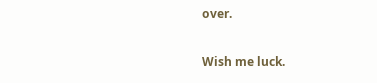over.

Wish me luck.